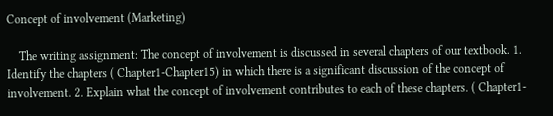Concept of involvement (Marketing)

    The writing assignment: The concept of involvement is discussed in several chapters of our textbook. 1. Identify the chapters ( Chapter1-Chapter15) in which there is a significant discussion of the concept of involvement. 2. Explain what the concept of involvement contributes to each of these chapters. ( Chapter1-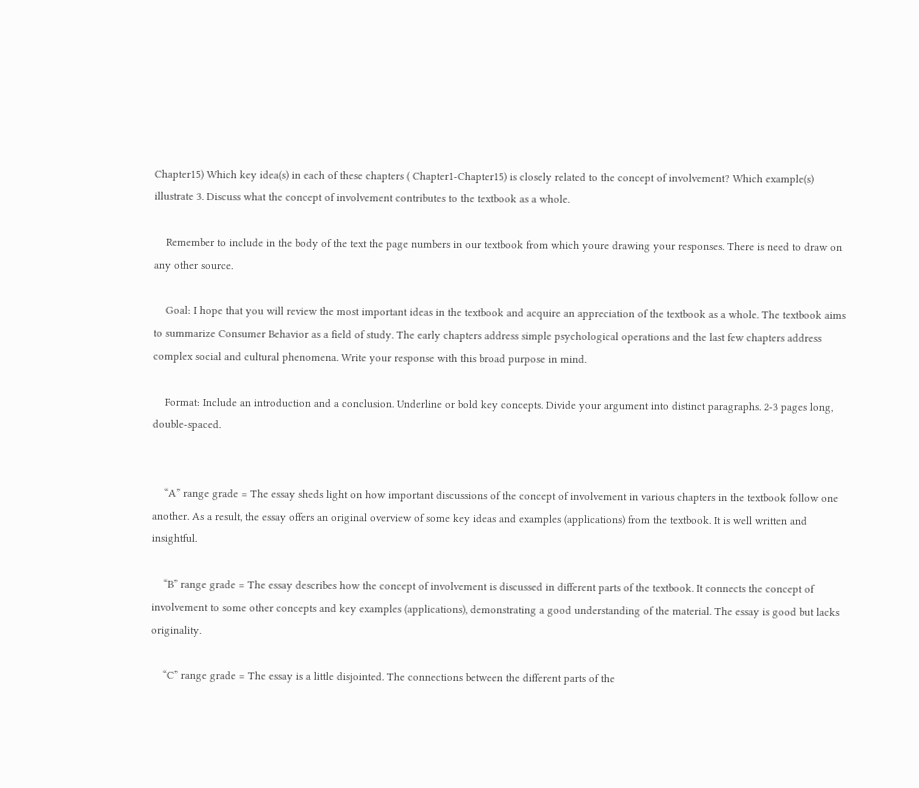Chapter15) Which key idea(s) in each of these chapters ( Chapter1-Chapter15) is closely related to the concept of involvement? Which example(s) illustrate 3. Discuss what the concept of involvement contributes to the textbook as a whole.

    Remember to include in the body of the text the page numbers in our textbook from which youre drawing your responses. There is need to draw on any other source.

    Goal: I hope that you will review the most important ideas in the textbook and acquire an appreciation of the textbook as a whole. The textbook aims to summarize Consumer Behavior as a field of study. The early chapters address simple psychological operations and the last few chapters address complex social and cultural phenomena. Write your response with this broad purpose in mind.

    Format: Include an introduction and a conclusion. Underline or bold key concepts. Divide your argument into distinct paragraphs. 2-3 pages long, double-spaced.


    “A” range grade = The essay sheds light on how important discussions of the concept of involvement in various chapters in the textbook follow one another. As a result, the essay offers an original overview of some key ideas and examples (applications) from the textbook. It is well written and insightful.

    “B” range grade = The essay describes how the concept of involvement is discussed in different parts of the textbook. It connects the concept of involvement to some other concepts and key examples (applications), demonstrating a good understanding of the material. The essay is good but lacks originality.

    “C” range grade = The essay is a little disjointed. The connections between the different parts of the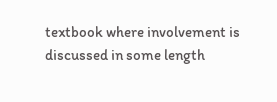textbook where involvement is discussed in some length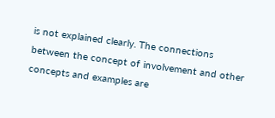is not explained clearly. The connections between the concept of involvement and other concepts and examples are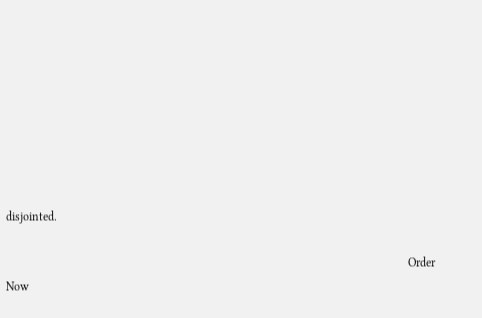disjointed.

                                                                                                                                      Order Now